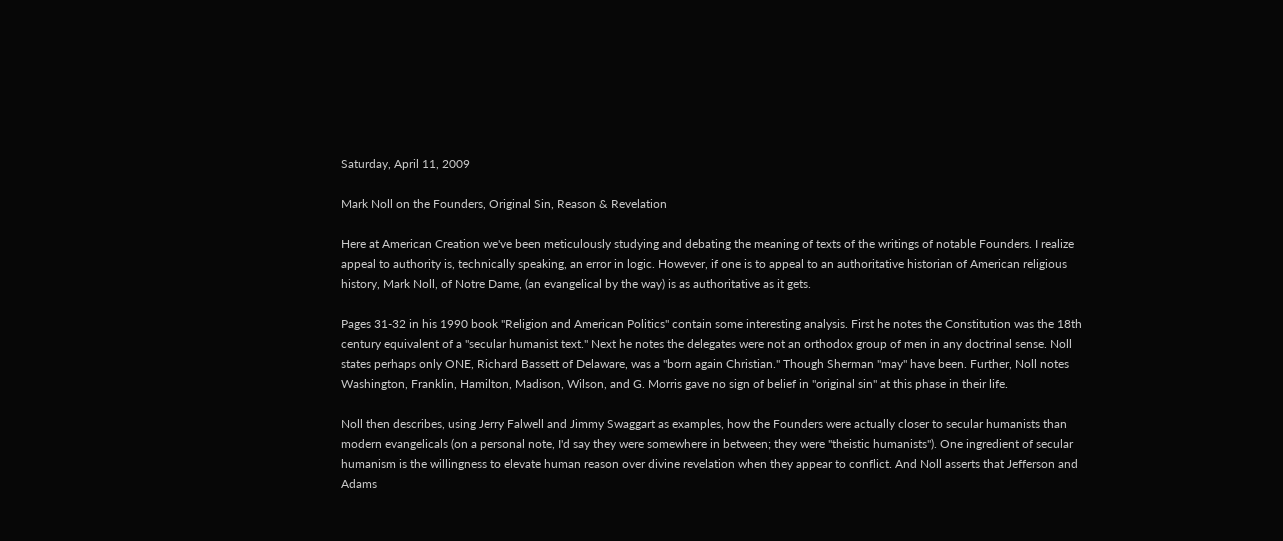Saturday, April 11, 2009

Mark Noll on the Founders, Original Sin, Reason & Revelation

Here at American Creation we've been meticulously studying and debating the meaning of texts of the writings of notable Founders. I realize appeal to authority is, technically speaking, an error in logic. However, if one is to appeal to an authoritative historian of American religious history, Mark Noll, of Notre Dame, (an evangelical by the way) is as authoritative as it gets.

Pages 31-32 in his 1990 book "Religion and American Politics" contain some interesting analysis. First he notes the Constitution was the 18th century equivalent of a "secular humanist text." Next he notes the delegates were not an orthodox group of men in any doctrinal sense. Noll states perhaps only ONE, Richard Bassett of Delaware, was a "born again Christian." Though Sherman "may" have been. Further, Noll notes Washington, Franklin, Hamilton, Madison, Wilson, and G. Morris gave no sign of belief in "original sin" at this phase in their life.

Noll then describes, using Jerry Falwell and Jimmy Swaggart as examples, how the Founders were actually closer to secular humanists than modern evangelicals (on a personal note, I'd say they were somewhere in between; they were "theistic humanists"). One ingredient of secular humanism is the willingness to elevate human reason over divine revelation when they appear to conflict. And Noll asserts that Jefferson and Adams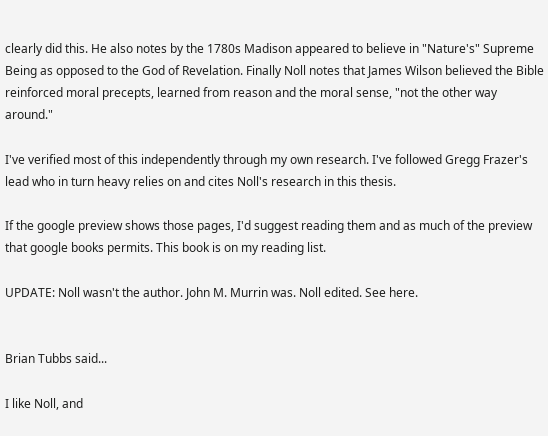clearly did this. He also notes by the 1780s Madison appeared to believe in "Nature's" Supreme Being as opposed to the God of Revelation. Finally Noll notes that James Wilson believed the Bible reinforced moral precepts, learned from reason and the moral sense, "not the other way around."

I've verified most of this independently through my own research. I've followed Gregg Frazer's lead who in turn heavy relies on and cites Noll's research in this thesis.

If the google preview shows those pages, I'd suggest reading them and as much of the preview that google books permits. This book is on my reading list.

UPDATE: Noll wasn't the author. John M. Murrin was. Noll edited. See here.


Brian Tubbs said...

I like Noll, and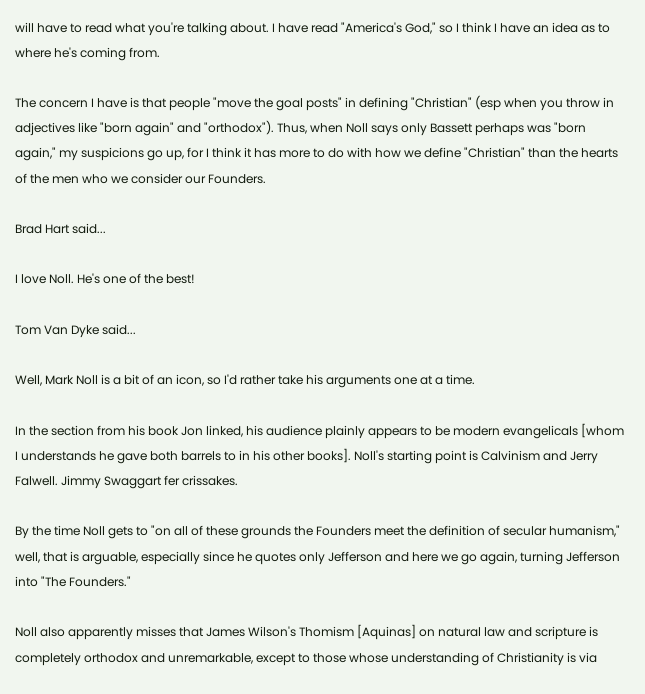will have to read what you're talking about. I have read "America's God," so I think I have an idea as to where he's coming from.

The concern I have is that people "move the goal posts" in defining "Christian" (esp when you throw in adjectives like "born again" and "orthodox"). Thus, when Noll says only Bassett perhaps was "born again," my suspicions go up, for I think it has more to do with how we define "Christian" than the hearts of the men who we consider our Founders.

Brad Hart said...

I love Noll. He's one of the best!

Tom Van Dyke said...

Well, Mark Noll is a bit of an icon, so I'd rather take his arguments one at a time.

In the section from his book Jon linked, his audience plainly appears to be modern evangelicals [whom I understands he gave both barrels to in his other books]. Noll's starting point is Calvinism and Jerry Falwell. Jimmy Swaggart fer crissakes.

By the time Noll gets to "on all of these grounds the Founders meet the definition of secular humanism," well, that is arguable, especially since he quotes only Jefferson and here we go again, turning Jefferson into "The Founders."

Noll also apparently misses that James Wilson's Thomism [Aquinas] on natural law and scripture is completely orthodox and unremarkable, except to those whose understanding of Christianity is via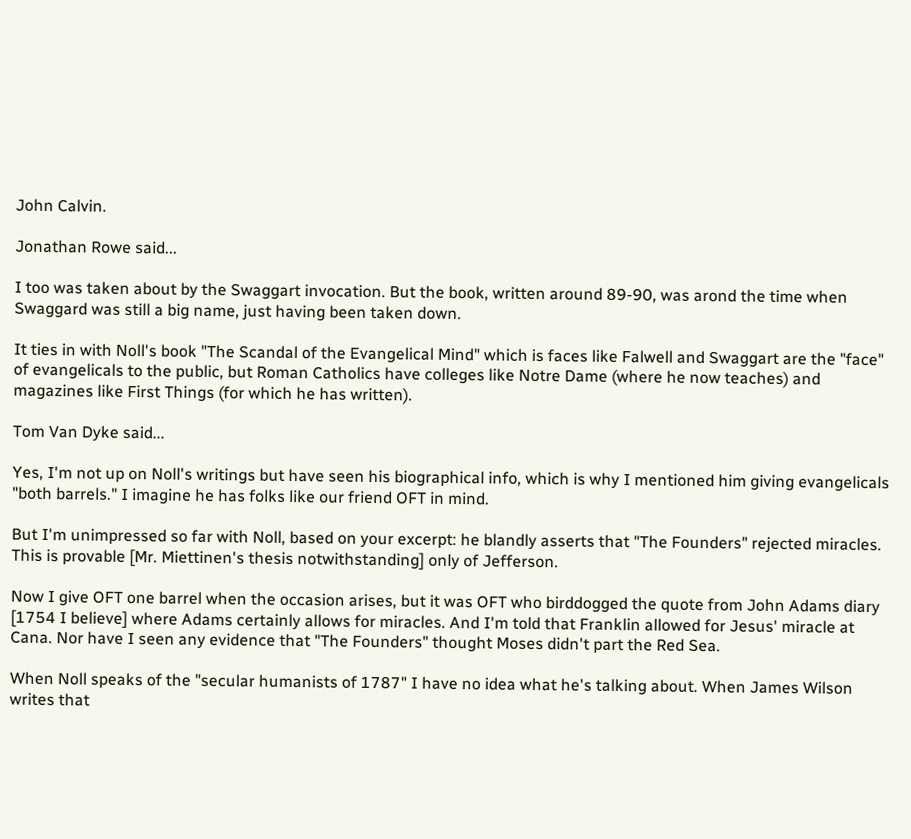John Calvin.

Jonathan Rowe said...

I too was taken about by the Swaggart invocation. But the book, written around 89-90, was arond the time when Swaggard was still a big name, just having been taken down.

It ties in with Noll's book "The Scandal of the Evangelical Mind" which is faces like Falwell and Swaggart are the "face" of evangelicals to the public, but Roman Catholics have colleges like Notre Dame (where he now teaches) and magazines like First Things (for which he has written).

Tom Van Dyke said...

Yes, I'm not up on Noll's writings but have seen his biographical info, which is why I mentioned him giving evangelicals "both barrels." I imagine he has folks like our friend OFT in mind.

But I'm unimpressed so far with Noll, based on your excerpt: he blandly asserts that "The Founders" rejected miracles. This is provable [Mr. Miettinen's thesis notwithstanding] only of Jefferson.

Now I give OFT one barrel when the occasion arises, but it was OFT who birddogged the quote from John Adams diary [1754 I believe] where Adams certainly allows for miracles. And I'm told that Franklin allowed for Jesus' miracle at Cana. Nor have I seen any evidence that "The Founders" thought Moses didn't part the Red Sea.

When Noll speaks of the "secular humanists of 1787" I have no idea what he's talking about. When James Wilson writes that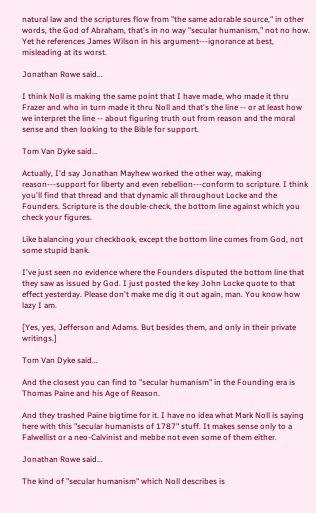natural law and the scriptures flow from "the same adorable source," in other words, the God of Abraham, that's in no way "secular humanism," not no how. Yet he references James Wilson in his argument---ignorance at best, misleading at its worst.

Jonathan Rowe said...

I think Noll is making the same point that I have made, who made it thru Frazer and who in turn made it thru Noll and that's the line -- or at least how we interpret the line -- about figuring truth out from reason and the moral sense and then looking to the Bible for support.

Tom Van Dyke said...

Actually, I'd say Jonathan Mayhew worked the other way, making reason---support for liberty and even rebellion---conform to scripture. I think you'll find that thread and that dynamic all throughout Locke and the Founders. Scripture is the double-check, the bottom line against which you check your figures.

Like balancing your checkbook, except the bottom line comes from God, not some stupid bank.

I've just seen no evidence where the Founders disputed the bottom line that they saw as issued by God. I just posted the key John Locke quote to that effect yesterday. Please don't make me dig it out again, man. You know how lazy I am.

[Yes, yes, Jefferson and Adams. But besides them, and only in their private writings.]

Tom Van Dyke said...

And the closest you can find to "secular humanism" in the Founding era is Thomas Paine and his Age of Reason.

And they trashed Paine bigtime for it. I have no idea what Mark Noll is saying here with this "secular humanists of 1787" stuff. It makes sense only to a Falwellist or a neo-Calvinist and mebbe not even some of them either.

Jonathan Rowe said...

The kind of "secular humanism" which Noll describes is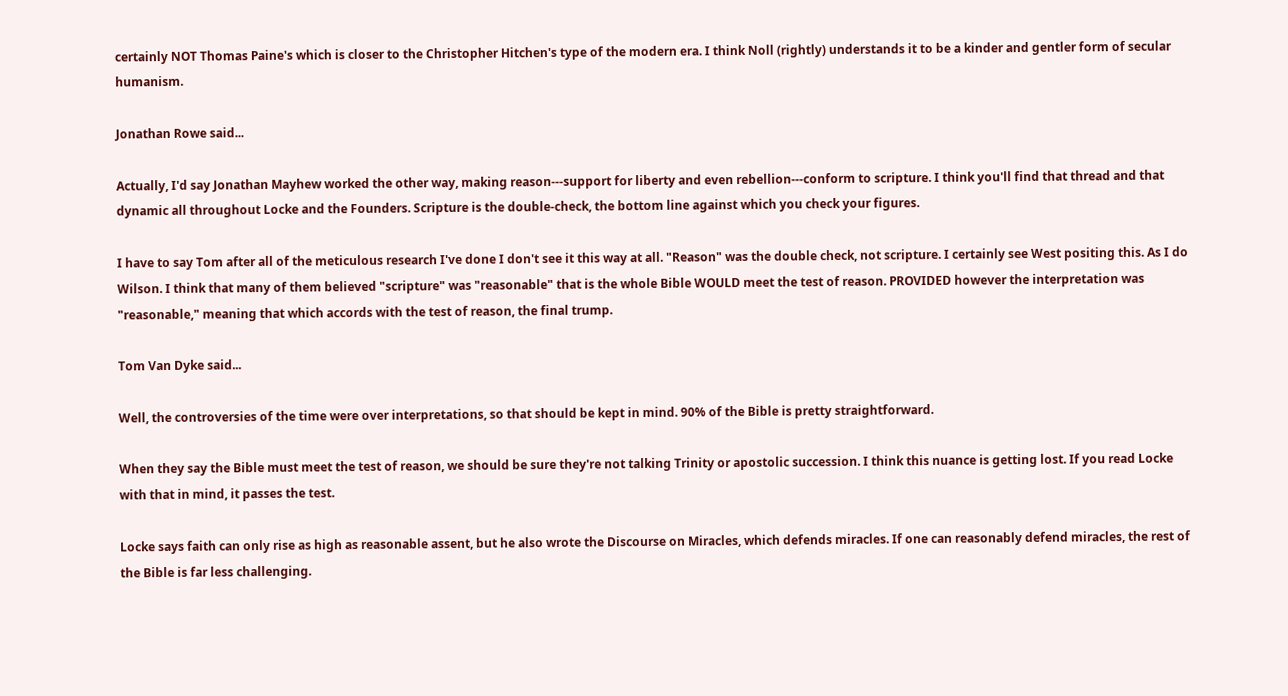certainly NOT Thomas Paine's which is closer to the Christopher Hitchen's type of the modern era. I think Noll (rightly) understands it to be a kinder and gentler form of secular humanism.

Jonathan Rowe said...

Actually, I'd say Jonathan Mayhew worked the other way, making reason---support for liberty and even rebellion---conform to scripture. I think you'll find that thread and that dynamic all throughout Locke and the Founders. Scripture is the double-check, the bottom line against which you check your figures.

I have to say Tom after all of the meticulous research I've done I don't see it this way at all. "Reason" was the double check, not scripture. I certainly see West positing this. As I do Wilson. I think that many of them believed "scripture" was "reasonable" that is the whole Bible WOULD meet the test of reason. PROVIDED however the interpretation was "reasonable," meaning that which accords with the test of reason, the final trump.

Tom Van Dyke said...

Well, the controversies of the time were over interpretations, so that should be kept in mind. 90% of the Bible is pretty straightforward.

When they say the Bible must meet the test of reason, we should be sure they're not talking Trinity or apostolic succession. I think this nuance is getting lost. If you read Locke with that in mind, it passes the test.

Locke says faith can only rise as high as reasonable assent, but he also wrote the Discourse on Miracles, which defends miracles. If one can reasonably defend miracles, the rest of the Bible is far less challenging.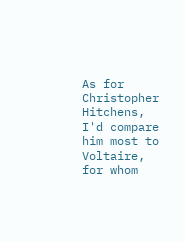As for Christopher Hitchens, I'd compare him most to Voltaire, for whom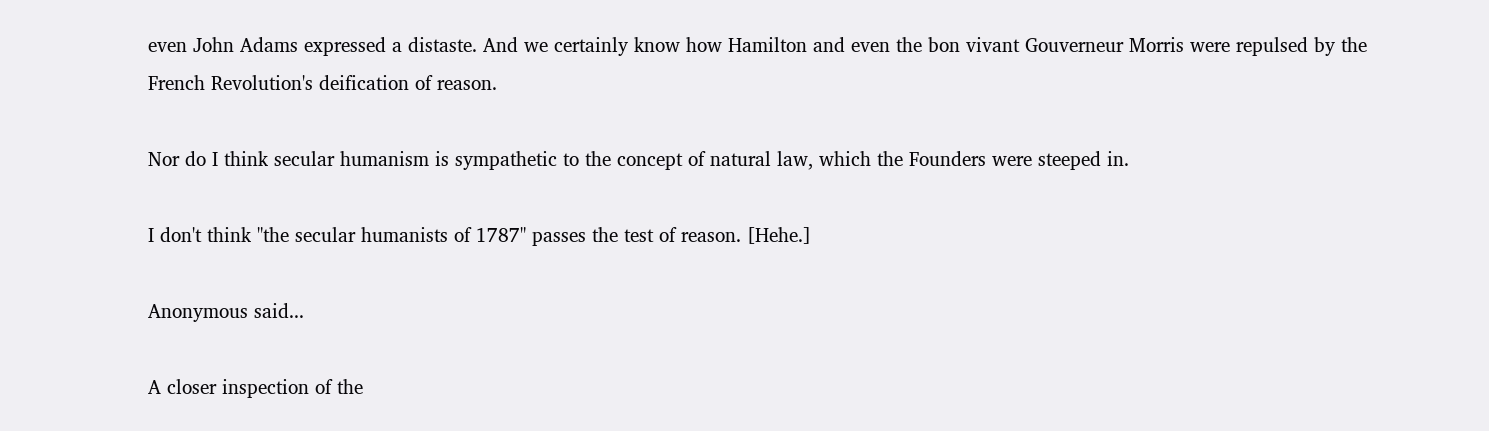even John Adams expressed a distaste. And we certainly know how Hamilton and even the bon vivant Gouverneur Morris were repulsed by the French Revolution's deification of reason.

Nor do I think secular humanism is sympathetic to the concept of natural law, which the Founders were steeped in.

I don't think "the secular humanists of 1787" passes the test of reason. [Hehe.]

Anonymous said...

A closer inspection of the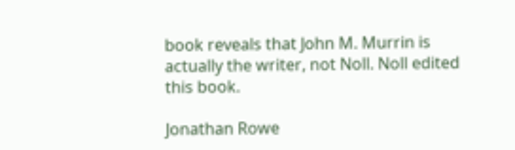book reveals that John M. Murrin is actually the writer, not Noll. Noll edited this book.

Jonathan Rowe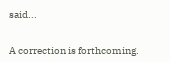said...


A correction is forthcoming.